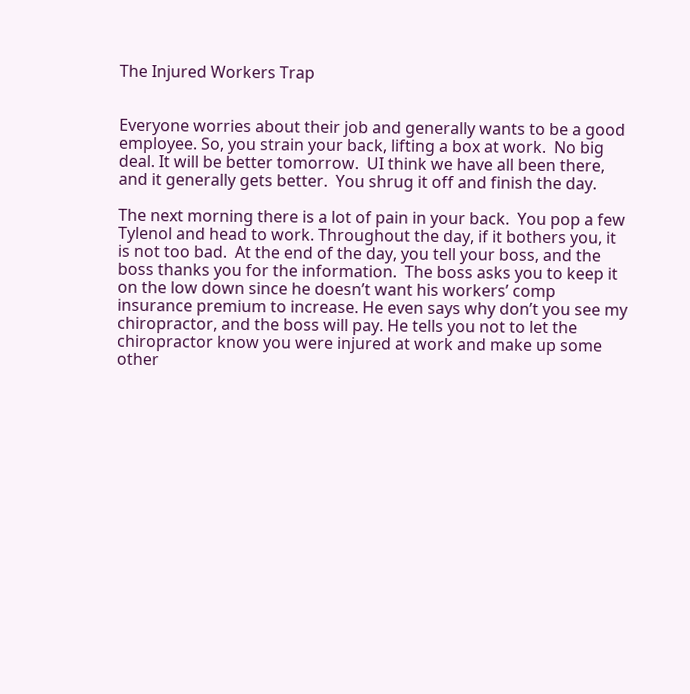The Injured Workers Trap


Everyone worries about their job and generally wants to be a good employee. So, you strain your back, lifting a box at work.  No big deal. It will be better tomorrow.  UI think we have all been there, and it generally gets better.  You shrug it off and finish the day.

The next morning there is a lot of pain in your back.  You pop a few Tylenol and head to work. Throughout the day, if it bothers you, it is not too bad.  At the end of the day, you tell your boss, and the boss thanks you for the information.  The boss asks you to keep it on the low down since he doesn’t want his workers’ comp insurance premium to increase. He even says why don’t you see my chiropractor, and the boss will pay. He tells you not to let the chiropractor know you were injured at work and make up some other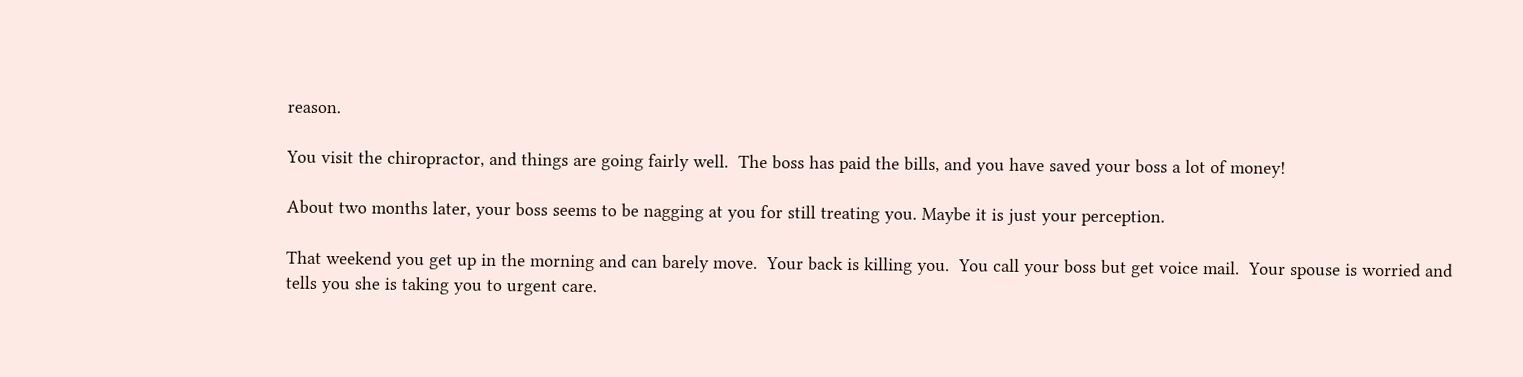reason.

You visit the chiropractor, and things are going fairly well.  The boss has paid the bills, and you have saved your boss a lot of money!

About two months later, your boss seems to be nagging at you for still treating you. Maybe it is just your perception.

That weekend you get up in the morning and can barely move.  Your back is killing you.  You call your boss but get voice mail.  Your spouse is worried and tells you she is taking you to urgent care.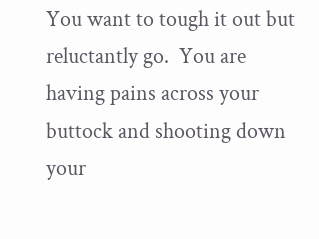You want to tough it out but reluctantly go.  You are having pains across your buttock and shooting down your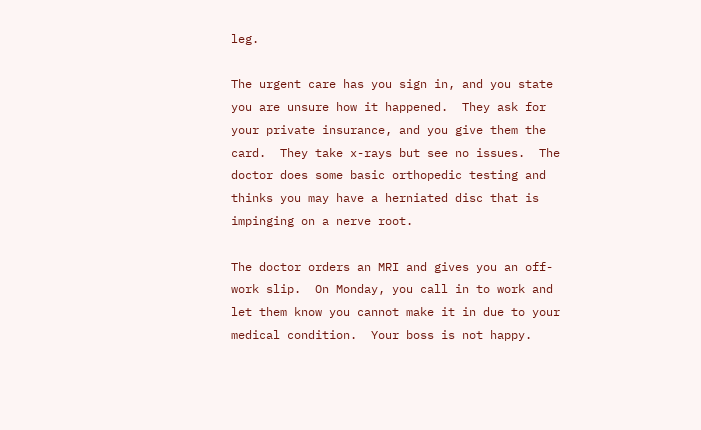leg.

The urgent care has you sign in, and you state you are unsure how it happened.  They ask for your private insurance, and you give them the card.  They take x-rays but see no issues.  The doctor does some basic orthopedic testing and thinks you may have a herniated disc that is impinging on a nerve root.

The doctor orders an MRI and gives you an off-work slip.  On Monday, you call in to work and let them know you cannot make it in due to your medical condition.  Your boss is not happy.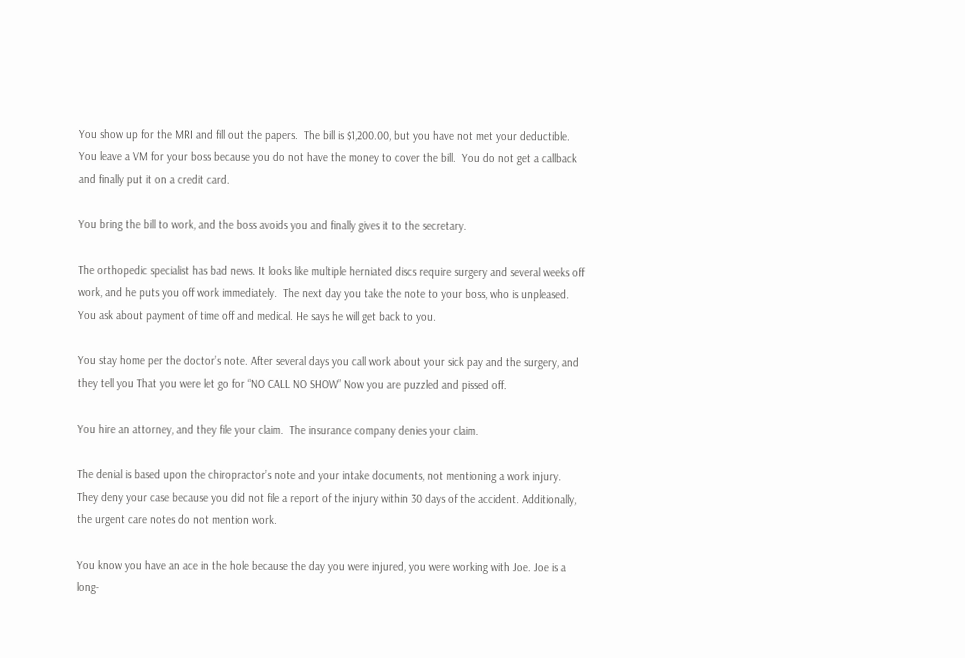You show up for the MRI and fill out the papers.  The bill is $1,200.00, but you have not met your deductible.   You leave a VM for your boss because you do not have the money to cover the bill.  You do not get a callback and finally put it on a credit card.

You bring the bill to work, and the boss avoids you and finally gives it to the secretary.

The orthopedic specialist has bad news. It looks like multiple herniated discs require surgery and several weeks off work, and he puts you off work immediately.  The next day you take the note to your boss, who is unpleased. You ask about payment of time off and medical. He says he will get back to you.

You stay home per the doctor’s note. After several days you call work about your sick pay and the surgery, and they tell you That you were let go for “NO CALL NO SHOW” Now you are puzzled and pissed off.

You hire an attorney, and they file your claim.  The insurance company denies your claim.

The denial is based upon the chiropractor’s note and your intake documents, not mentioning a work injury.  They deny your case because you did not file a report of the injury within 30 days of the accident. Additionally, the urgent care notes do not mention work.

You know you have an ace in the hole because the day you were injured, you were working with Joe. Joe is a long-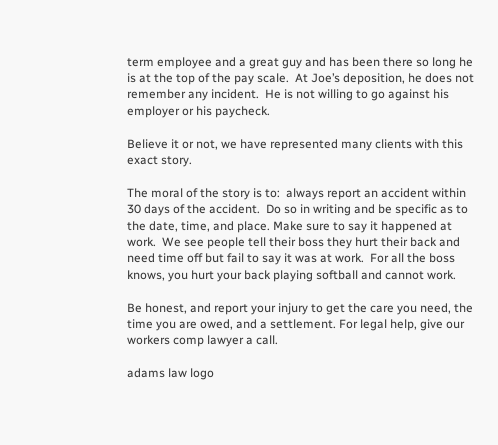term employee and a great guy and has been there so long he is at the top of the pay scale.  At Joe’s deposition, he does not remember any incident.  He is not willing to go against his employer or his paycheck.

Believe it or not, we have represented many clients with this exact story.

The moral of the story is to:  always report an accident within 30 days of the accident.  Do so in writing and be specific as to the date, time, and place. Make sure to say it happened at work.  We see people tell their boss they hurt their back and need time off but fail to say it was at work.  For all the boss knows, you hurt your back playing softball and cannot work.

Be honest, and report your injury to get the care you need, the time you are owed, and a settlement. For legal help, give our workers comp lawyer a call.

adams law logo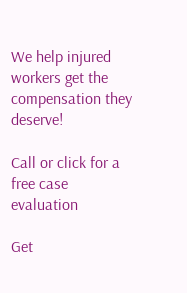We help injured workers get the compensation they deserve!

Call or click for a free case evaluation

Get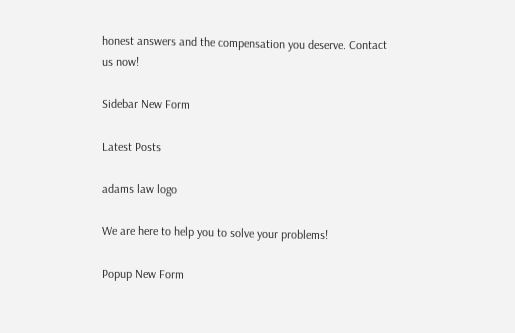honest answers and the compensation you deserve. Contact us now!

Sidebar New Form

Latest Posts

adams law logo

We are here to help you to solve your problems!

Popup New Form